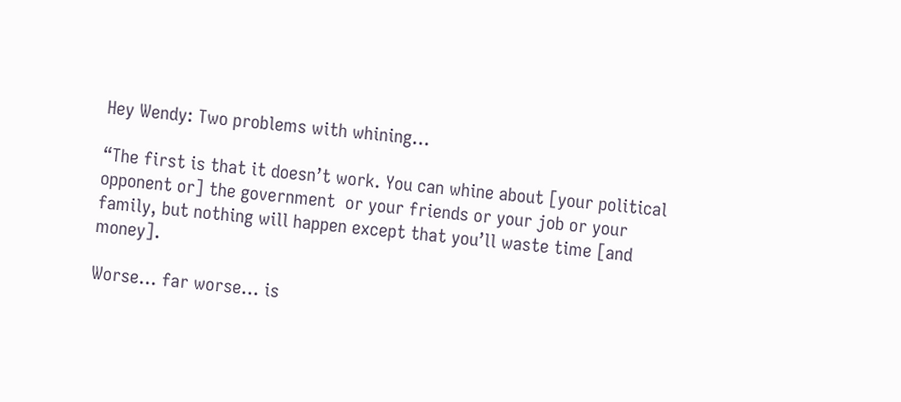Hey Wendy: Two problems with whining…

“The first is that it doesn’t work. You can whine about [your political opponent or] the government  or your friends or your job or your family, but nothing will happen except that you’ll waste time [and money].

Worse… far worse… is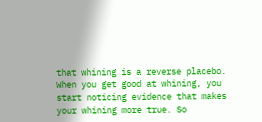that whining is a reverse placebo. When you get good at whining, you start noticing evidence that makes your whining more true. So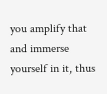you amplify that and immerse yourself in it, thus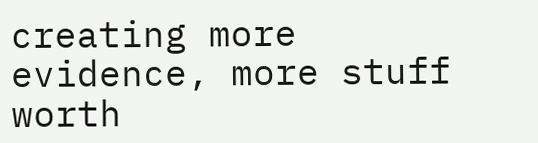creating more evidence, more stuff worth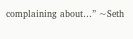complaining about…” ~Seth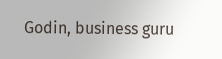Godin, business guru